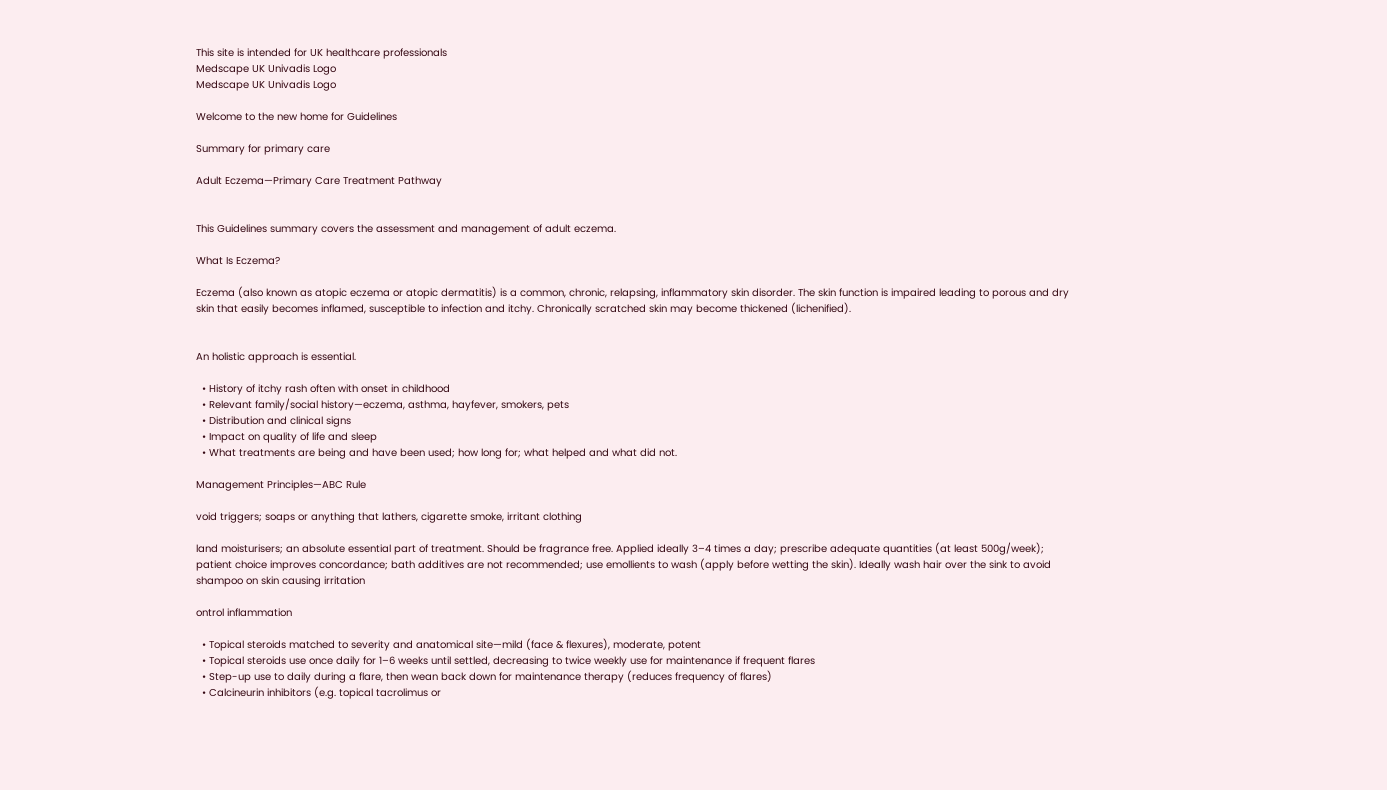This site is intended for UK healthcare professionals
Medscape UK Univadis Logo
Medscape UK Univadis Logo

Welcome to the new home for Guidelines

Summary for primary care

Adult Eczema—Primary Care Treatment Pathway


This Guidelines summary covers the assessment and management of adult eczema.

What Is Eczema?

Eczema (also known as atopic eczema or atopic dermatitis) is a common, chronic, relapsing, inflammatory skin disorder. The skin function is impaired leading to porous and dry skin that easily becomes inflamed, susceptible to infection and itchy. Chronically scratched skin may become thickened (lichenified).


An holistic approach is essential.

  • History of itchy rash often with onset in childhood
  • Relevant family/social history—eczema, asthma, hayfever, smokers, pets
  • Distribution and clinical signs
  • Impact on quality of life and sleep
  • What treatments are being and have been used; how long for; what helped and what did not.

Management Principles—ABC Rule

void triggers; soaps or anything that lathers, cigarette smoke, irritant clothing

land moisturisers; an absolute essential part of treatment. Should be fragrance free. Applied ideally 3–4 times a day; prescribe adequate quantities (at least 500g/week); patient choice improves concordance; bath additives are not recommended; use emollients to wash (apply before wetting the skin). Ideally wash hair over the sink to avoid shampoo on skin causing irritation

ontrol inflammation

  • Topical steroids matched to severity and anatomical site—mild (face & flexures), moderate, potent
  • Topical steroids use once daily for 1–6 weeks until settled, decreasing to twice weekly use for maintenance if frequent flares
  • Step-up use to daily during a flare, then wean back down for maintenance therapy (reduces frequency of flares)
  • Calcineurin inhibitors (e.g. topical tacrolimus or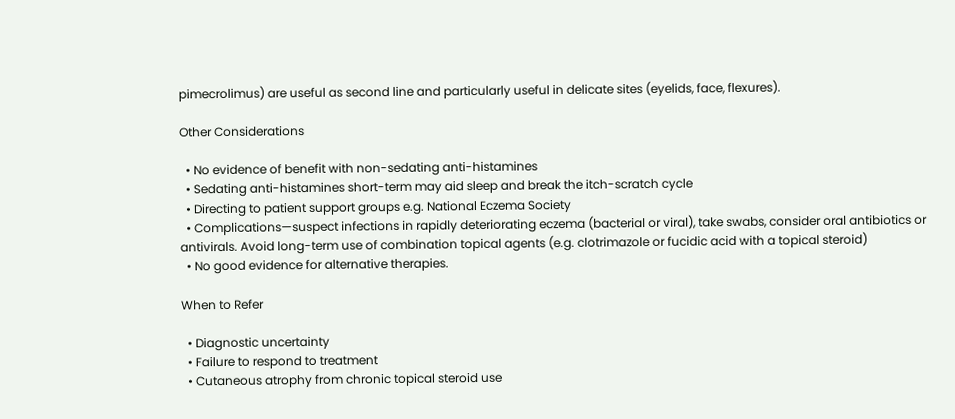pimecrolimus) are useful as second line and particularly useful in delicate sites (eyelids, face, flexures).

Other Considerations

  • No evidence of benefit with non-sedating anti-histamines
  • Sedating anti-histamines short-term may aid sleep and break the itch-scratch cycle
  • Directing to patient support groups e.g. National Eczema Society
  • Complications—suspect infections in rapidly deteriorating eczema (bacterial or viral), take swabs, consider oral antibiotics or antivirals. Avoid long-term use of combination topical agents (e.g. clotrimazole or fucidic acid with a topical steroid)
  • No good evidence for alternative therapies.

When to Refer

  • Diagnostic uncertainty
  • Failure to respond to treatment
  • Cutaneous atrophy from chronic topical steroid use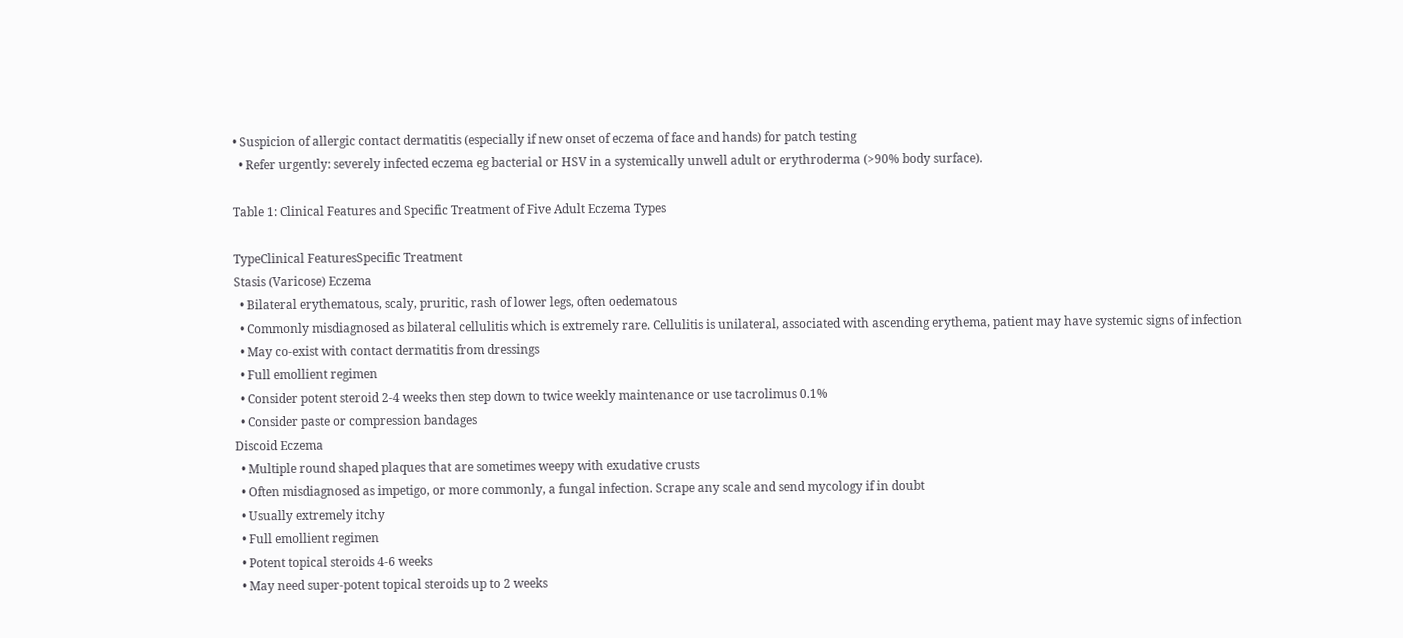• Suspicion of allergic contact dermatitis (especially if new onset of eczema of face and hands) for patch testing
  • Refer urgently: severely infected eczema eg bacterial or HSV in a systemically unwell adult or erythroderma (>90% body surface).

Table 1: Clinical Features and Specific Treatment of Five Adult Eczema Types

TypeClinical FeaturesSpecific Treatment
Stasis (Varicose) Eczema
  • Bilateral erythematous, scaly, pruritic, rash of lower legs, often oedematous
  • Commonly misdiagnosed as bilateral cellulitis which is extremely rare. Cellulitis is unilateral, associated with ascending erythema, patient may have systemic signs of infection
  • May co-exist with contact dermatitis from dressings
  • Full emollient regimen
  • Consider potent steroid 2-4 weeks then step down to twice weekly maintenance or use tacrolimus 0.1%
  • Consider paste or compression bandages
Discoid Eczema
  • Multiple round shaped plaques that are sometimes weepy with exudative crusts
  • Often misdiagnosed as impetigo, or more commonly, a fungal infection. Scrape any scale and send mycology if in doubt
  • Usually extremely itchy
  • Full emollient regimen
  • Potent topical steroids 4-6 weeks
  • May need super-potent topical steroids up to 2 weeks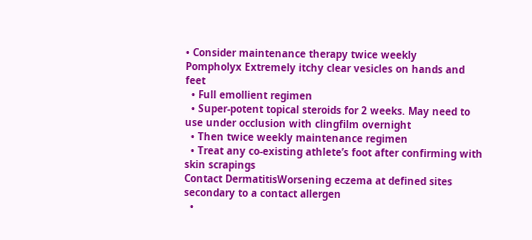• Consider maintenance therapy twice weekly
Pompholyx Extremely itchy clear vesicles on hands and feet
  • Full emollient regimen
  • Super-potent topical steroids for 2 weeks. May need to use under occlusion with clingfilm overnight
  • Then twice weekly maintenance regimen
  • Treat any co-existing athlete’s foot after confirming with skin scrapings
Contact DermatitisWorsening eczema at defined sites secondary to a contact allergen
  •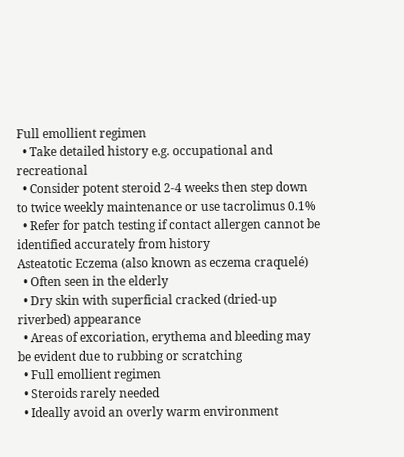Full emollient regimen
  • Take detailed history e.g. occupational and recreational
  • Consider potent steroid 2-4 weeks then step down to twice weekly maintenance or use tacrolimus 0.1%
  • Refer for patch testing if contact allergen cannot be identified accurately from history
Asteatotic Eczema (also known as eczema craquelé)
  • Often seen in the elderly
  • Dry skin with superficial cracked (dried-up riverbed) appearance
  • Areas of excoriation, erythema and bleeding may be evident due to rubbing or scratching
  • Full emollient regimen
  • Steroids rarely needed
  • Ideally avoid an overly warm environment